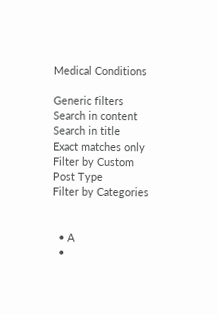Medical Conditions

Generic filters
Search in content
Search in title
Exact matches only
Filter by Custom Post Type
Filter by Categories


  • A
  •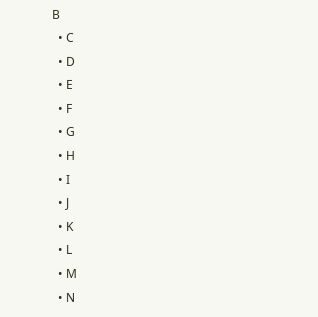B
  • C
  • D
  • E
  • F
  • G
  • H
  • I
  • J
  • K
  • L
  • M
  • N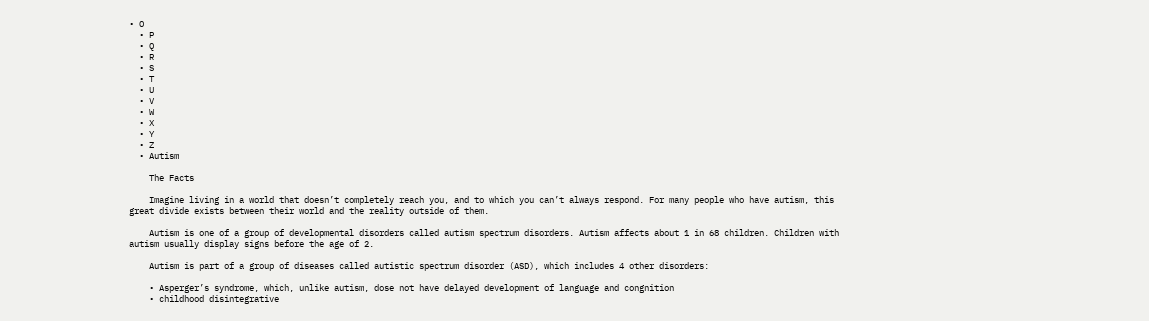• O
  • P
  • Q
  • R
  • S
  • T
  • U
  • V
  • W
  • X
  • Y
  • Z
  • Autism

    The Facts

    Imagine living in a world that doesn’t completely reach you, and to which you can’t always respond. For many people who have autism, this great divide exists between their world and the reality outside of them.

    Autism is one of a group of developmental disorders called autism spectrum disorders. Autism affects about 1 in 68 children. Children with autism usually display signs before the age of 2.

    Autism is part of a group of diseases called autistic spectrum disorder (ASD), which includes 4 other disorders:

    • Asperger’s syndrome, which, unlike autism, dose not have delayed development of language and congnition
    • childhood disintegrative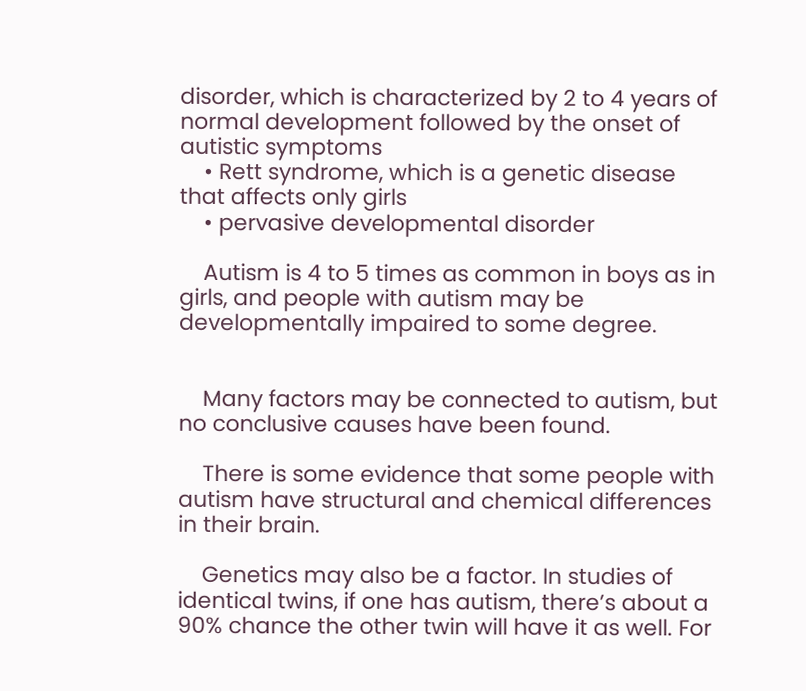disorder, which is characterized by 2 to 4 years of normal development followed by the onset of autistic symptoms
    • Rett syndrome, which is a genetic disease that affects only girls
    • pervasive developmental disorder

    Autism is 4 to 5 times as common in boys as in girls, and people with autism may be developmentally impaired to some degree.


    Many factors may be connected to autism, but no conclusive causes have been found.

    There is some evidence that some people with autism have structural and chemical differences in their brain.

    Genetics may also be a factor. In studies of identical twins, if one has autism, there’s about a 90% chance the other twin will have it as well. For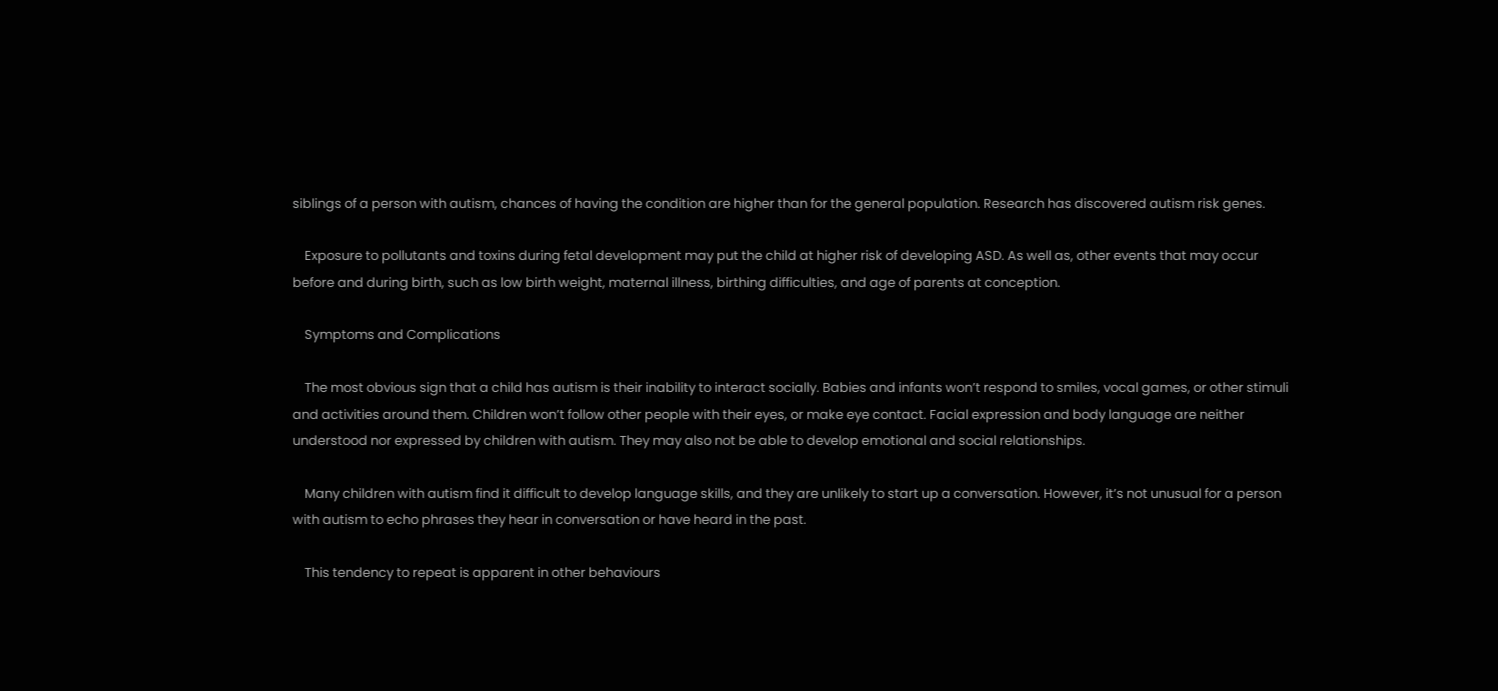siblings of a person with autism, chances of having the condition are higher than for the general population. Research has discovered autism risk genes.

    Exposure to pollutants and toxins during fetal development may put the child at higher risk of developing ASD. As well as, other events that may occur before and during birth, such as low birth weight, maternal illness, birthing difficulties, and age of parents at conception.

    Symptoms and Complications

    The most obvious sign that a child has autism is their inability to interact socially. Babies and infants won’t respond to smiles, vocal games, or other stimuli and activities around them. Children won’t follow other people with their eyes, or make eye contact. Facial expression and body language are neither understood nor expressed by children with autism. They may also not be able to develop emotional and social relationships.

    Many children with autism find it difficult to develop language skills, and they are unlikely to start up a conversation. However, it’s not unusual for a person with autism to echo phrases they hear in conversation or have heard in the past.

    This tendency to repeat is apparent in other behaviours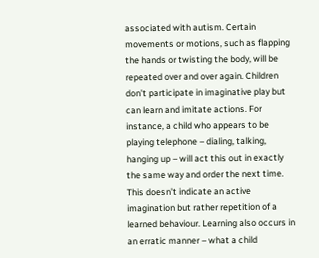associated with autism. Certain movements or motions, such as flapping the hands or twisting the body, will be repeated over and over again. Children don’t participate in imaginative play but can learn and imitate actions. For instance, a child who appears to be playing telephone – dialing, talking, hanging up – will act this out in exactly the same way and order the next time. This doesn’t indicate an active imagination but rather repetition of a learned behaviour. Learning also occurs in an erratic manner – what a child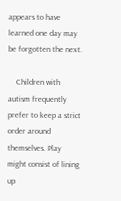appears to have learned one day may be forgotten the next.

    Children with autism frequently prefer to keep a strict order around themselves. Play might consist of lining up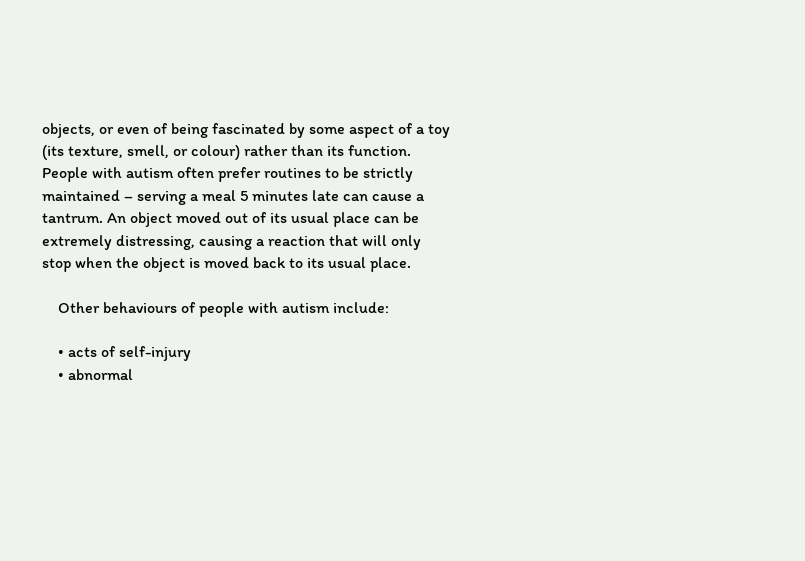objects, or even of being fascinated by some aspect of a toy (its texture, smell, or colour) rather than its function. People with autism often prefer routines to be strictly maintained – serving a meal 5 minutes late can cause a tantrum. An object moved out of its usual place can be extremely distressing, causing a reaction that will only stop when the object is moved back to its usual place.

    Other behaviours of people with autism include:

    • acts of self-injury
    • abnormal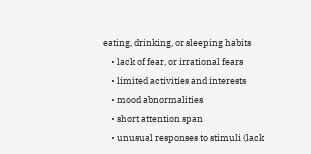eating, drinking, or sleeping habits
    • lack of fear, or irrational fears
    • limited activities and interests
    • mood abnormalities
    • short attention span
    • unusual responses to stimuli (lack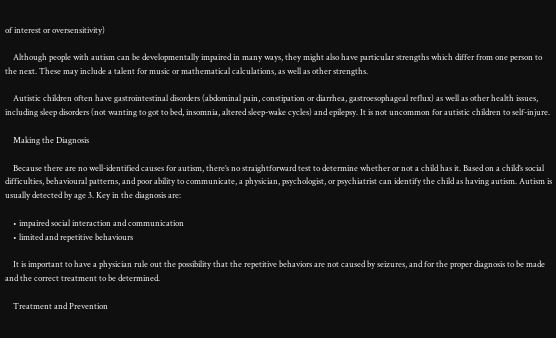of interest or oversensitivity)

    Although people with autism can be developmentally impaired in many ways, they might also have particular strengths which differ from one person to the next. These may include a talent for music or mathematical calculations, as well as other strengths.

    Autistic children often have gastrointestinal disorders (abdominal pain, constipation or diarrhea, gastroesophageal reflux) as well as other health issues, including sleep disorders (not wanting to got to bed, insomnia, altered sleep-wake cycles) and epilepsy. It is not uncommon for autistic children to self-injure.

    Making the Diagnosis

    Because there are no well-identified causes for autism, there’s no straightforward test to determine whether or not a child has it. Based on a child’s social difficulties, behavioural patterns, and poor ability to communicate, a physician, psychologist, or psychiatrist can identify the child as having autism. Autism is usually detected by age 3. Key in the diagnosis are:

    • impaired social interaction and communication
    • limited and repetitive behaviours

    It is important to have a physician rule out the possibility that the repetitive behaviors are not caused by seizures, and for the proper diagnosis to be made and the correct treatment to be determined.

    Treatment and Prevention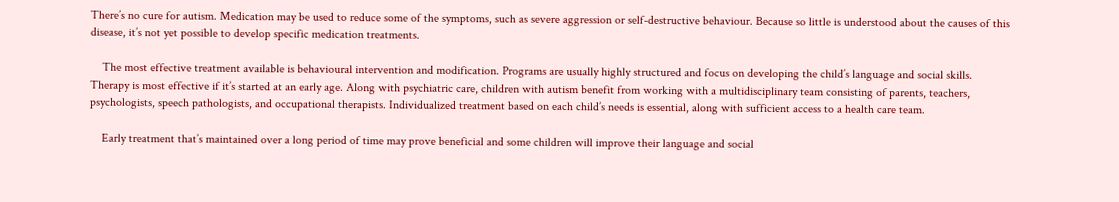There’s no cure for autism. Medication may be used to reduce some of the symptoms, such as severe aggression or self-destructive behaviour. Because so little is understood about the causes of this disease, it’s not yet possible to develop specific medication treatments.

    The most effective treatment available is behavioural intervention and modification. Programs are usually highly structured and focus on developing the child’s language and social skills. Therapy is most effective if it’s started at an early age. Along with psychiatric care, children with autism benefit from working with a multidisciplinary team consisting of parents, teachers, psychologists, speech pathologists, and occupational therapists. Individualized treatment based on each child’s needs is essential, along with sufficient access to a health care team.

    Early treatment that’s maintained over a long period of time may prove beneficial and some children will improve their language and social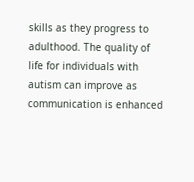skills as they progress to adulthood. The quality of life for individuals with autism can improve as communication is enhanced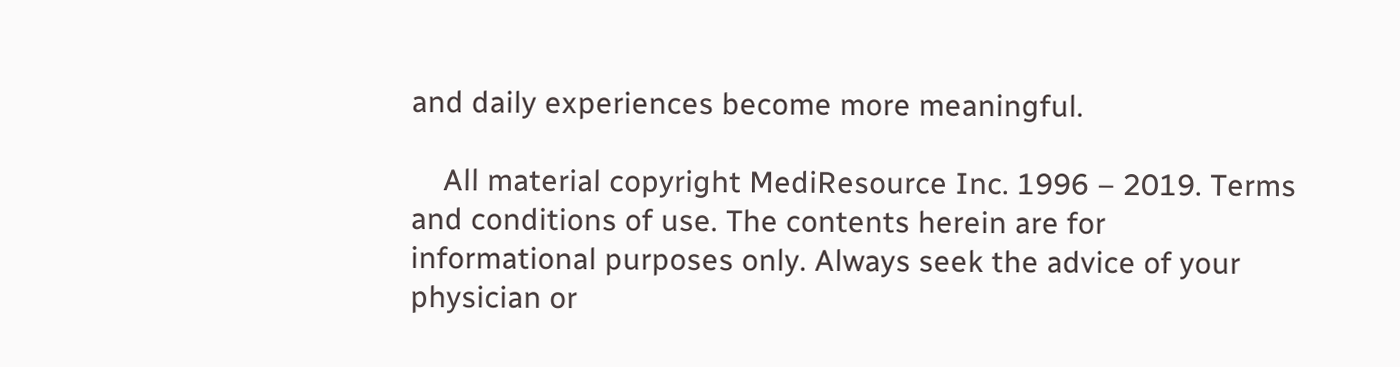and daily experiences become more meaningful.

    All material copyright MediResource Inc. 1996 – 2019. Terms and conditions of use. The contents herein are for informational purposes only. Always seek the advice of your physician or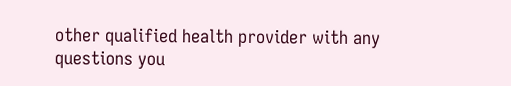other qualified health provider with any questions you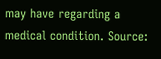may have regarding a medical condition. Source: